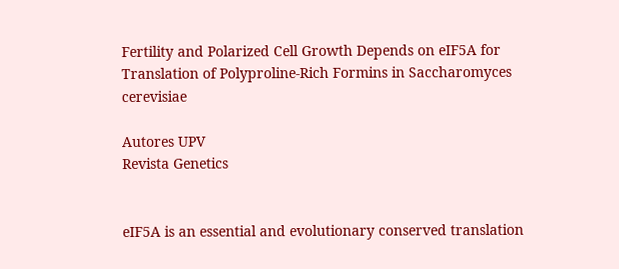Fertility and Polarized Cell Growth Depends on eIF5A for Translation of Polyproline-Rich Formins in Saccharomyces cerevisiae

Autores UPV
Revista Genetics


eIF5A is an essential and evolutionary conserved translation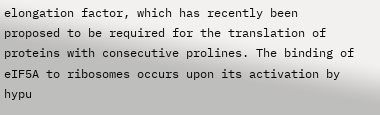elongation factor, which has recently been proposed to be required for the translation of proteins with consecutive prolines. The binding of eIF5A to ribosomes occurs upon its activation by hypu